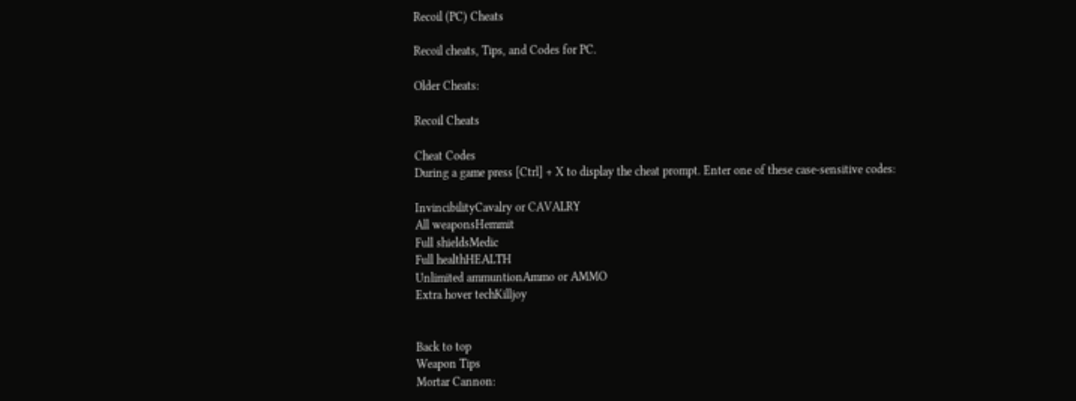Recoil (PC) Cheats

Recoil cheats, Tips, and Codes for PC.

Older Cheats:

Recoil Cheats

Cheat Codes
During a game press [Ctrl] + X to display the cheat prompt. Enter one of these case-sensitive codes:

InvincibilityCavalry or CAVALRY
All weaponsHemmit
Full shieldsMedic
Full healthHEALTH
Unlimited ammuntionAmmo or AMMO
Extra hover techKilljoy


Back to top
Weapon Tips
Mortar Cannon: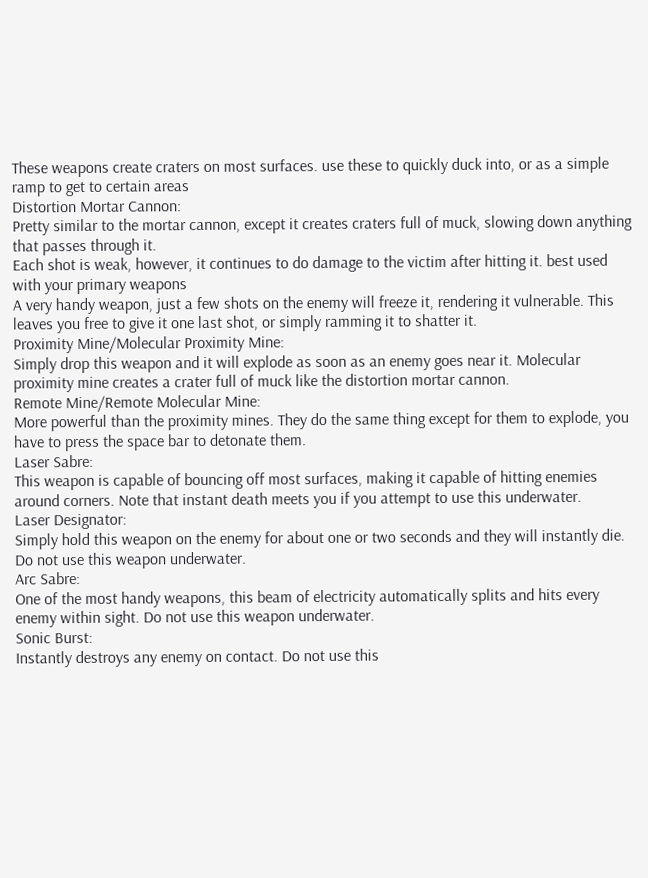These weapons create craters on most surfaces. use these to quickly duck into, or as a simple ramp to get to certain areas
Distortion Mortar Cannon:
Pretty similar to the mortar cannon, except it creates craters full of muck, slowing down anything that passes through it.
Each shot is weak, however, it continues to do damage to the victim after hitting it. best used with your primary weapons
A very handy weapon, just a few shots on the enemy will freeze it, rendering it vulnerable. This leaves you free to give it one last shot, or simply ramming it to shatter it.
Proximity Mine/Molecular Proximity Mine:
Simply drop this weapon and it will explode as soon as an enemy goes near it. Molecular proximity mine creates a crater full of muck like the distortion mortar cannon.
Remote Mine/Remote Molecular Mine:
More powerful than the proximity mines. They do the same thing except for them to explode, you have to press the space bar to detonate them.
Laser Sabre:
This weapon is capable of bouncing off most surfaces, making it capable of hitting enemies around corners. Note that instant death meets you if you attempt to use this underwater.
Laser Designator:
Simply hold this weapon on the enemy for about one or two seconds and they will instantly die. Do not use this weapon underwater.
Arc Sabre:
One of the most handy weapons, this beam of electricity automatically splits and hits every enemy within sight. Do not use this weapon underwater.
Sonic Burst:
Instantly destroys any enemy on contact. Do not use this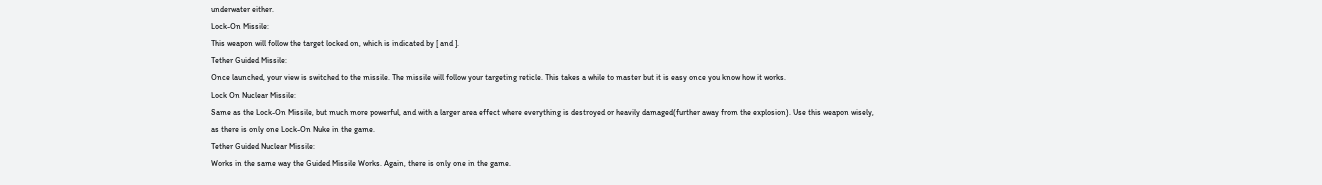underwater either.
Lock-On Missile:
This weapon will follow the target locked on, which is indicated by [ and ].
Tether Guided Missile:
Once launched, your view is switched to the missile. The missile will follow your targeting reticle. This takes a while to master but it is easy once you know how it works.
Lock On Nuclear Missile:
Same as the Lock-On Missile, but much more powerful, and with a larger area effect where everything is destroyed or heavily damaged(further away from the explosion). Use this weapon wisely, as there is only one Lock-On Nuke in the game.
Tether Guided Nuclear Missile:
Works in the same way the Guided Missile Works. Again, there is only one in the game.